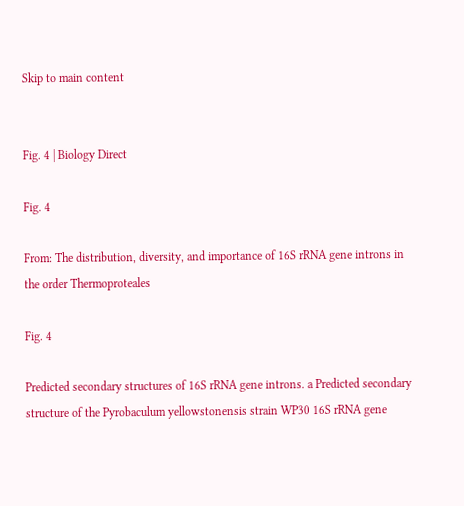Skip to main content


Fig. 4 | Biology Direct

Fig. 4

From: The distribution, diversity, and importance of 16S rRNA gene introns in the order Thermoproteales

Fig. 4

Predicted secondary structures of 16S rRNA gene introns. a Predicted secondary structure of the Pyrobaculum yellowstonensis strain WP30 16S rRNA gene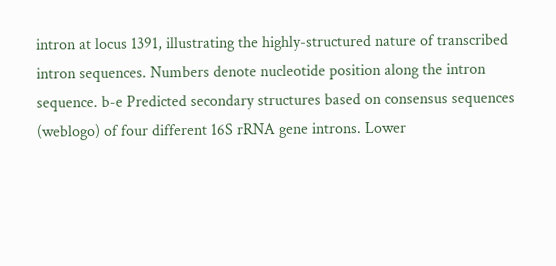intron at locus 1391, illustrating the highly-structured nature of transcribed intron sequences. Numbers denote nucleotide position along the intron sequence. b-e Predicted secondary structures based on consensus sequences (weblogo) of four different 16S rRNA gene introns. Lower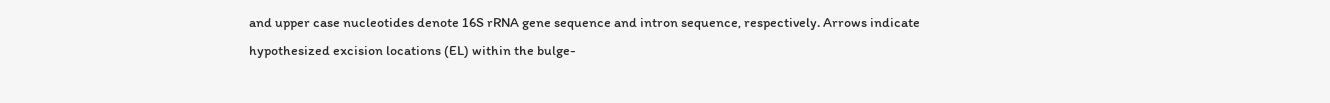and upper case nucleotides denote 16S rRNA gene sequence and intron sequence, respectively. Arrows indicate hypothesized excision locations (EL) within the bulge-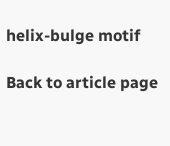helix-bulge motif

Back to article page